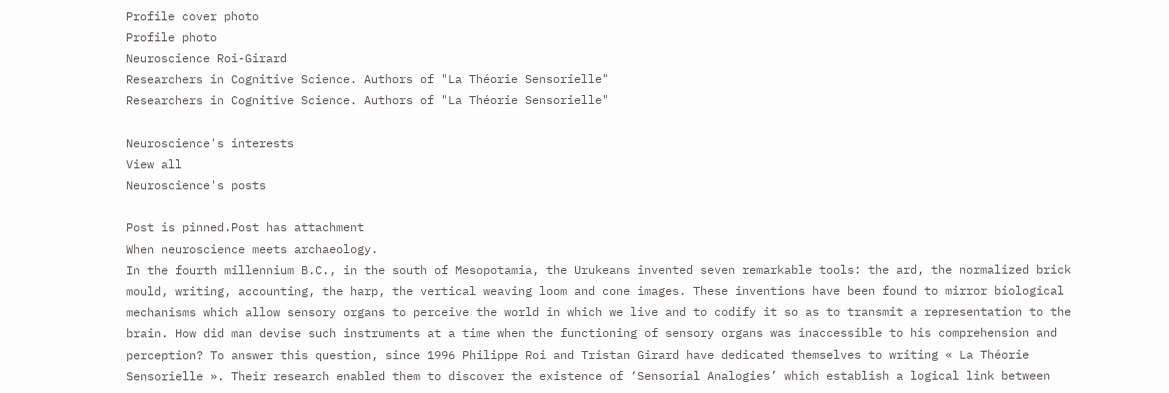Profile cover photo
Profile photo
Neuroscience Roi-Girard
Researchers in Cognitive Science. Authors of "La Théorie Sensorielle"
Researchers in Cognitive Science. Authors of "La Théorie Sensorielle"

Neuroscience's interests
View all
Neuroscience's posts

Post is pinned.Post has attachment
When neuroscience meets archaeology.
In the fourth millennium B.C., in the south of Mesopotamia, the Urukeans invented seven remarkable tools: the ard, the normalized brick mould, writing, accounting, the harp, the vertical weaving loom and cone images. These inventions have been found to mirror biological mechanisms which allow sensory organs to perceive the world in which we live and to codify it so as to transmit a representation to the brain. How did man devise such instruments at a time when the functioning of sensory organs was inaccessible to his comprehension and perception? To answer this question, since 1996 Philippe Roi and Tristan Girard have dedicated themselves to writing « La Théorie Sensorielle ». Their research enabled them to discover the existence of ‘Sensorial Analogies’ which establish a logical link between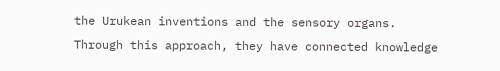the Urukean inventions and the sensory organs. Through this approach, they have connected knowledge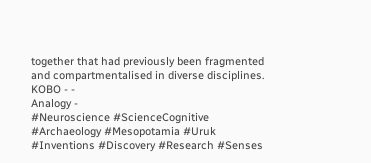together that had previously been fragmented and compartmentalised in diverse disciplines.
KOBO - -
Analogy -
#Neuroscience #ScienceCognitive #Archaeology #Mesopotamia #Uruk #Inventions #Discovery #Research #Senses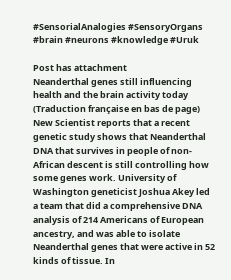#SensorialAnalogies #SensoryOrgans #brain #neurons #knowledge #Uruk

Post has attachment
Neanderthal genes still influencing health and the brain activity today
(Traduction française en bas de page)
New Scientist reports that a recent genetic study shows that Neanderthal DNA that survives in people of non-African descent is still controlling how some genes work. University of Washington geneticist Joshua Akey led a team that did a comprehensive DNA analysis of 214 Americans of European ancestry, and was able to isolate Neanderthal genes that were active in 52 kinds of tissue. In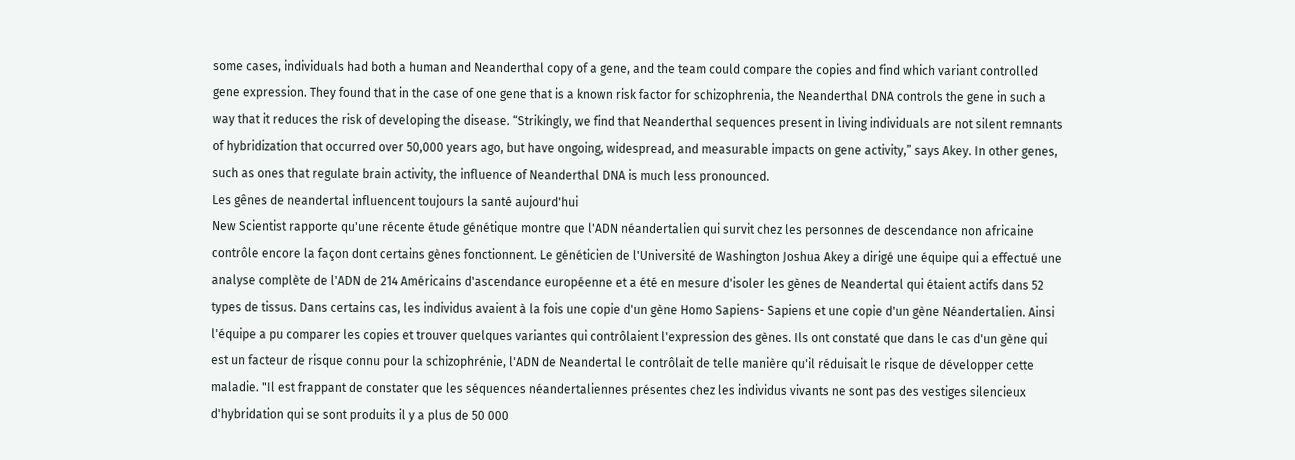some cases, individuals had both a human and Neanderthal copy of a gene, and the team could compare the copies and find which variant controlled gene expression. They found that in the case of one gene that is a known risk factor for schizophrenia, the Neanderthal DNA controls the gene in such a way that it reduces the risk of developing the disease. “Strikingly, we find that Neanderthal sequences present in living individuals are not silent remnants of hybridization that occurred over 50,000 years ago, but have ongoing, widespread, and measurable impacts on gene activity,” says Akey. In other genes, such as ones that regulate brain activity, the influence of Neanderthal DNA is much less pronounced.
Les gênes de neandertal influencent toujours la santé aujourd'hui
New Scientist rapporte qu'une récente étude génétique montre que l'ADN néandertalien qui survit chez les personnes de descendance non africaine contrôle encore la façon dont certains gènes fonctionnent. Le généticien de l'Université de Washington Joshua Akey a dirigé une équipe qui a effectué une analyse complète de l'ADN de 214 Américains d'ascendance européenne et a été en mesure d'isoler les gènes de Neandertal qui étaient actifs dans 52 types de tissus. Dans certains cas, les individus avaient à la fois une copie d'un gène Homo Sapiens- Sapiens et une copie d'un gène Néandertalien. Ainsi l'équipe a pu comparer les copies et trouver quelques variantes qui contrôlaient l'expression des gènes. Ils ont constaté que dans le cas d'un gène qui est un facteur de risque connu pour la schizophrénie, l'ADN de Neandertal le contrôlait de telle manière qu'il réduisait le risque de développer cette maladie. "Il est frappant de constater que les séquences néandertaliennes présentes chez les individus vivants ne sont pas des vestiges silencieux d'hybridation qui se sont produits il y a plus de 50 000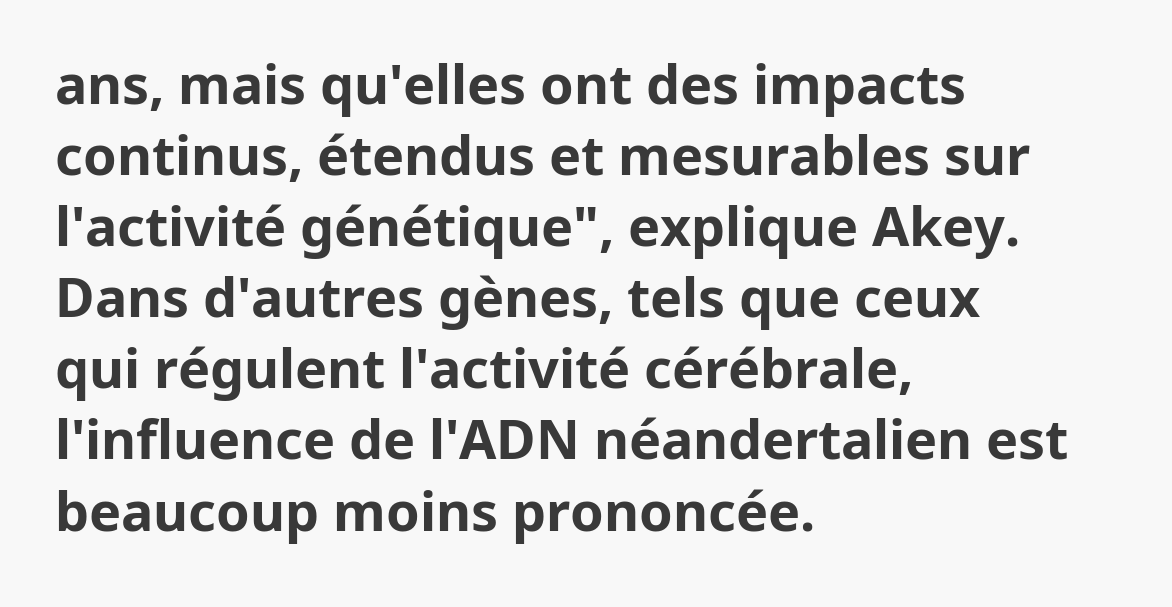ans, mais qu'elles ont des impacts continus, étendus et mesurables sur l'activité génétique", explique Akey. Dans d'autres gènes, tels que ceux qui régulent l'activité cérébrale, l'influence de l'ADN néandertalien est beaucoup moins prononcée.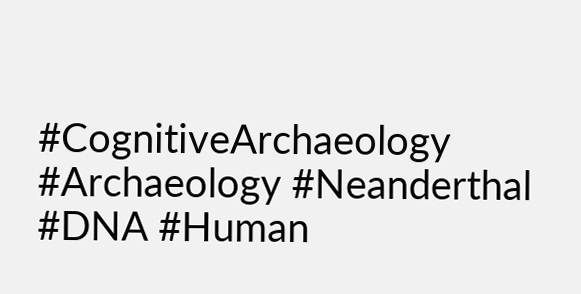#CognitiveArchaeology #Archaeology #Neanderthal #DNA #Human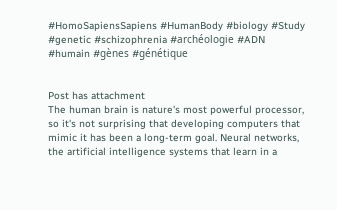#HomoSapiensSapiens #HumanBody #biology #Study #genetic #schizophrenia #archéologie #ADN #humain #gènes #génétique


Post has attachment
The human brain is nature's most powerful processor, so it's not surprising that developing computers that mimic it has been a long-term goal. Neural networks, the artificial intelligence systems that learn in a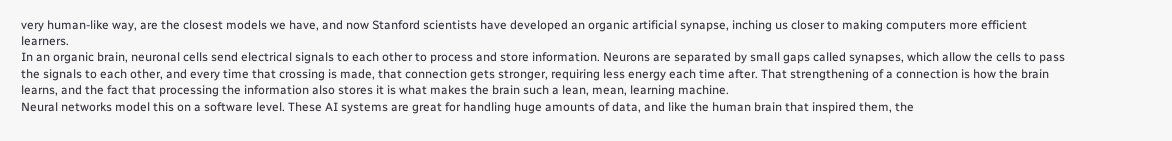very human-like way, are the closest models we have, and now Stanford scientists have developed an organic artificial synapse, inching us closer to making computers more efficient learners.
In an organic brain, neuronal cells send electrical signals to each other to process and store information. Neurons are separated by small gaps called synapses, which allow the cells to pass the signals to each other, and every time that crossing is made, that connection gets stronger, requiring less energy each time after. That strengthening of a connection is how the brain learns, and the fact that processing the information also stores it is what makes the brain such a lean, mean, learning machine.
Neural networks model this on a software level. These AI systems are great for handling huge amounts of data, and like the human brain that inspired them, the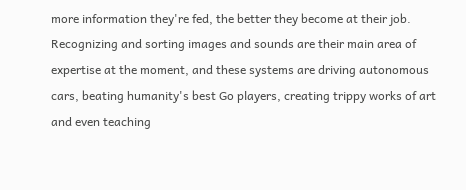more information they're fed, the better they become at their job. Recognizing and sorting images and sounds are their main area of expertise at the moment, and these systems are driving autonomous cars, beating humanity's best Go players, creating trippy works of art and even teaching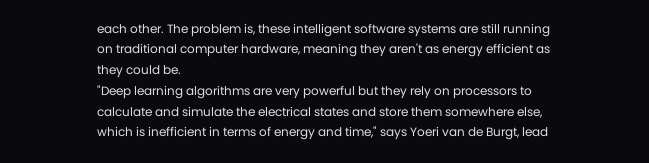each other. The problem is, these intelligent software systems are still running on traditional computer hardware, meaning they aren't as energy efficient as they could be.
"Deep learning algorithms are very powerful but they rely on processors to calculate and simulate the electrical states and store them somewhere else, which is inefficient in terms of energy and time," says Yoeri van de Burgt, lead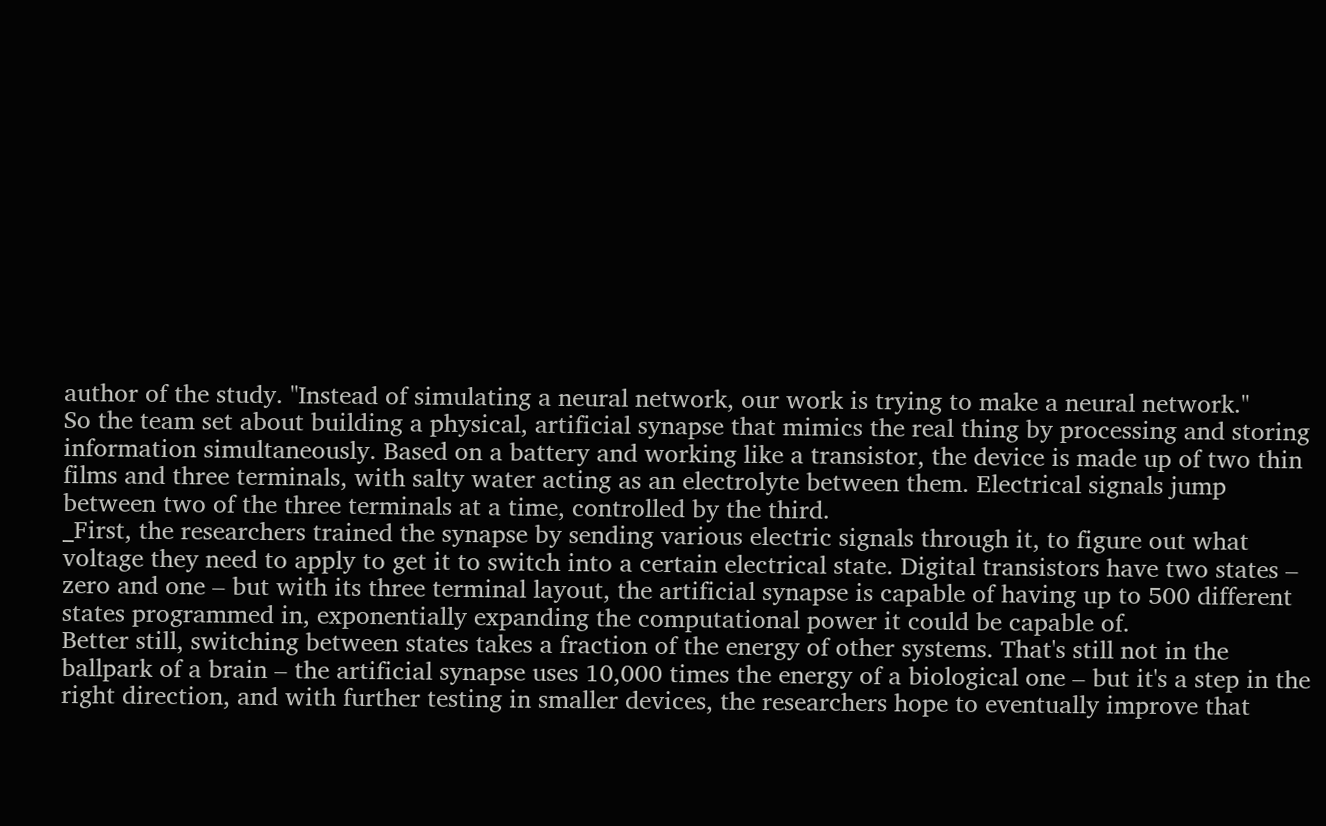author of the study. "Instead of simulating a neural network, our work is trying to make a neural network."
So the team set about building a physical, artificial synapse that mimics the real thing by processing and storing information simultaneously. Based on a battery and working like a transistor, the device is made up of two thin films and three terminals, with salty water acting as an electrolyte between them. Electrical signals jump between two of the three terminals at a time, controlled by the third.
_First, the researchers trained the synapse by sending various electric signals through it, to figure out what voltage they need to apply to get it to switch into a certain electrical state. Digital transistors have two states – zero and one – but with its three terminal layout, the artificial synapse is capable of having up to 500 different states programmed in, exponentially expanding the computational power it could be capable of.
Better still, switching between states takes a fraction of the energy of other systems. That's still not in the ballpark of a brain – the artificial synapse uses 10,000 times the energy of a biological one – but it's a step in the right direction, and with further testing in smaller devices, the researchers hope to eventually improve that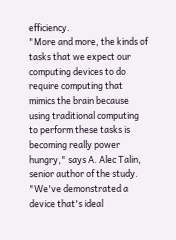efficiency.
"More and more, the kinds of tasks that we expect our computing devices to do require computing that mimics the brain because using traditional computing to perform these tasks is becoming really power hungry," says A. Alec Talin, senior author of the study. "We've demonstrated a device that's ideal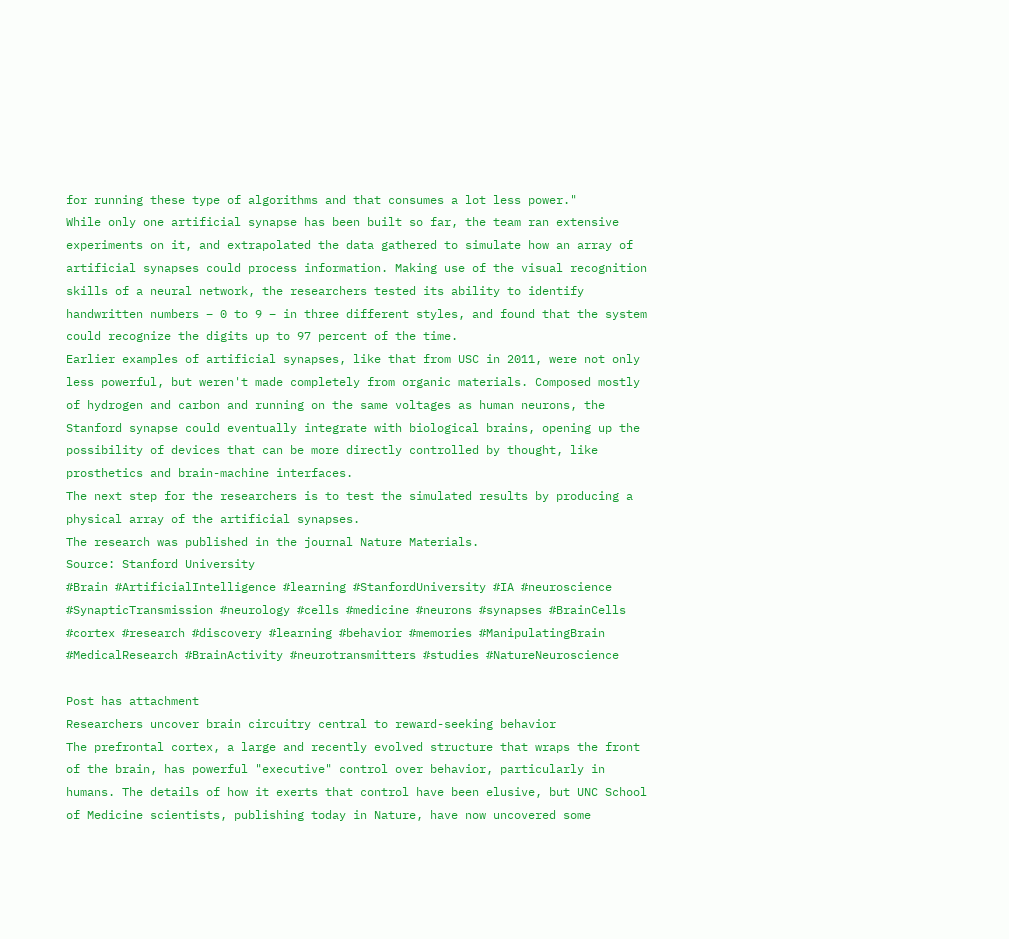for running these type of algorithms and that consumes a lot less power."
While only one artificial synapse has been built so far, the team ran extensive experiments on it, and extrapolated the data gathered to simulate how an array of artificial synapses could process information. Making use of the visual recognition skills of a neural network, the researchers tested its ability to identify handwritten numbers – 0 to 9 – in three different styles, and found that the system could recognize the digits up to 97 percent of the time.
Earlier examples of artificial synapses, like that from USC in 2011, were not only less powerful, but weren't made completely from organic materials. Composed mostly of hydrogen and carbon and running on the same voltages as human neurons, the Stanford synapse could eventually integrate with biological brains, opening up the possibility of devices that can be more directly controlled by thought, like prosthetics and brain-machine interfaces.
The next step for the researchers is to test the simulated results by producing a physical array of the artificial synapses.
The research was published in the journal Nature Materials.
Source: Stanford University
#Brain #ArtificialIntelligence #learning #StanfordUniversity #IA #neuroscience #SynapticTransmission #neurology #cells #medicine #neurons #synapses #BrainCells #cortex #research #discovery #learning #behavior #memories #ManipulatingBrain #MedicalResearch #BrainActivity #neurotransmitters #studies #NatureNeuroscience

Post has attachment
Researchers uncover brain circuitry central to reward-seeking behavior
The prefrontal cortex, a large and recently evolved structure that wraps the front of the brain, has powerful "executive" control over behavior, particularly in humans. The details of how it exerts that control have been elusive, but UNC School of Medicine scientists, publishing today in Nature, have now uncovered some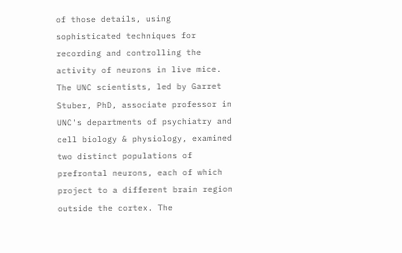of those details, using sophisticated techniques for recording and controlling the activity of neurons in live mice.
The UNC scientists, led by Garret Stuber, PhD, associate professor in UNC's departments of psychiatry and cell biology & physiology, examined two distinct populations of prefrontal neurons, each of which project to a different brain region outside the cortex. The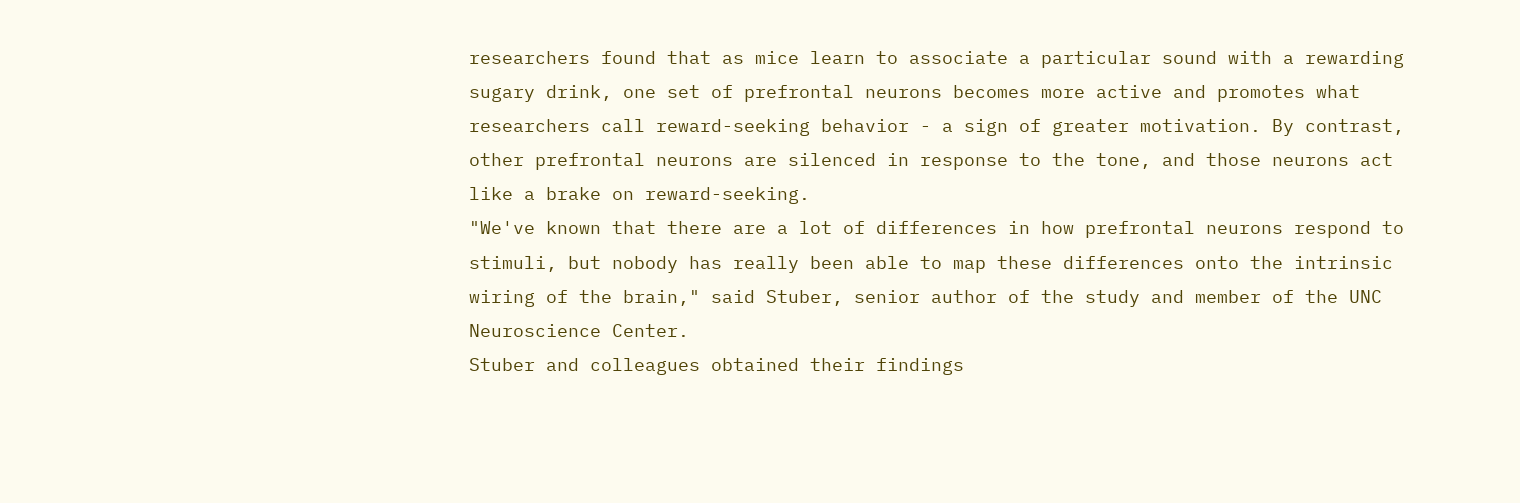researchers found that as mice learn to associate a particular sound with a rewarding sugary drink, one set of prefrontal neurons becomes more active and promotes what researchers call reward-seeking behavior - a sign of greater motivation. By contrast, other prefrontal neurons are silenced in response to the tone, and those neurons act like a brake on reward-seeking.
"We've known that there are a lot of differences in how prefrontal neurons respond to stimuli, but nobody has really been able to map these differences onto the intrinsic wiring of the brain," said Stuber, senior author of the study and member of the UNC Neuroscience Center.
Stuber and colleagues obtained their findings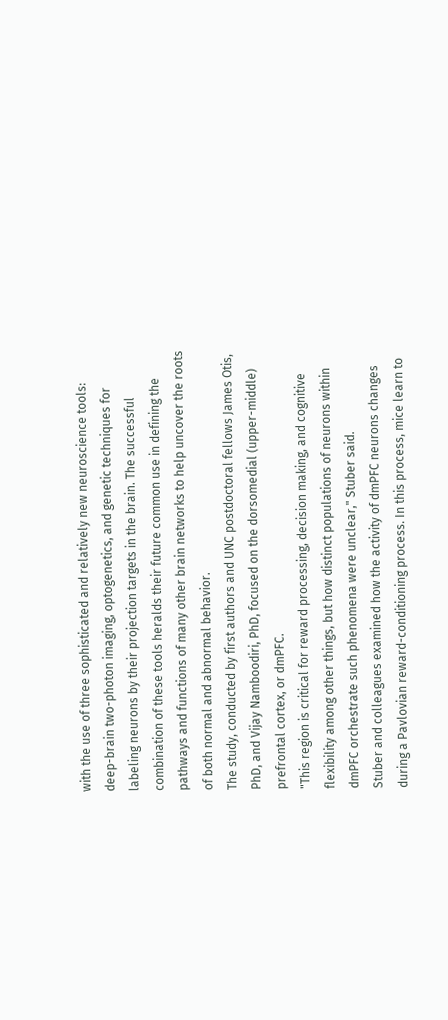with the use of three sophisticated and relatively new neuroscience tools: deep-brain two-photon imaging, optogenetics, and genetic techniques for labeling neurons by their projection targets in the brain. The successful combination of these tools heralds their future common use in defining the pathways and functions of many other brain networks to help uncover the roots of both normal and abnormal behavior.
The study, conducted by first authors and UNC postdoctoral fellows James Otis, PhD, and Vijay Namboodiri, PhD, focused on the dorsomedial (upper-middle) prefrontal cortex, or dmPFC.
"This region is critical for reward processing, decision making, and cognitive flexibility among other things, but how distinct populations of neurons within dmPFC orchestrate such phenomena were unclear," Stuber said.
Stuber and colleagues examined how the activity of dmPFC neurons changes during a Pavlovian reward-conditioning process. In this process, mice learn to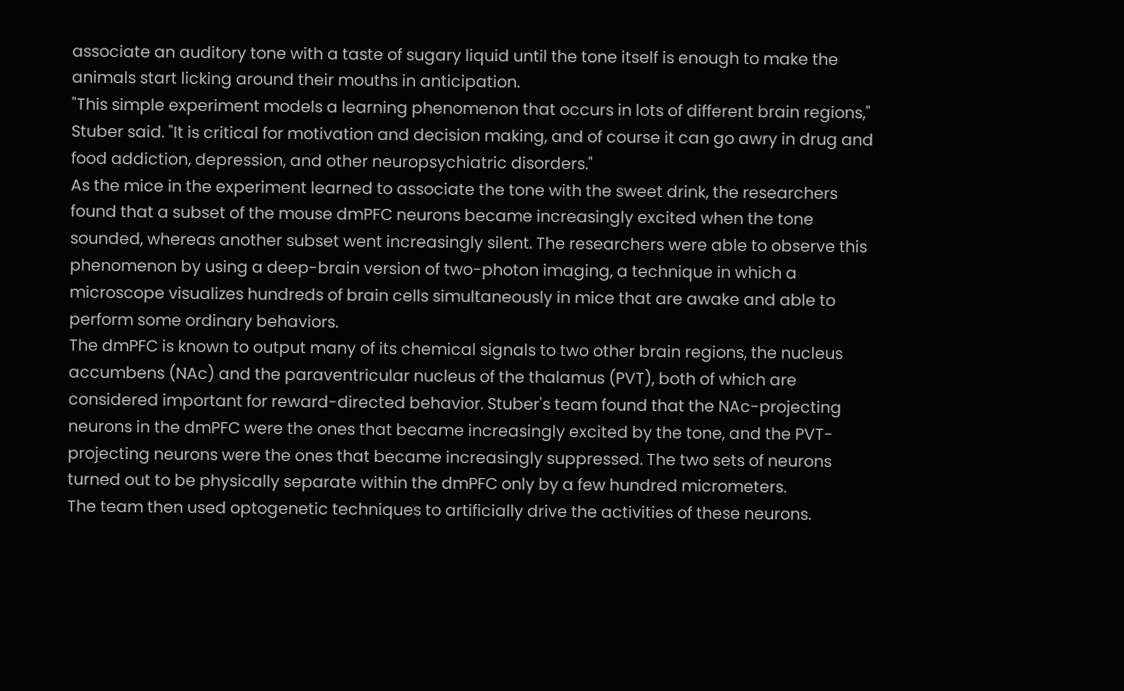associate an auditory tone with a taste of sugary liquid until the tone itself is enough to make the animals start licking around their mouths in anticipation.
"This simple experiment models a learning phenomenon that occurs in lots of different brain regions," Stuber said. "It is critical for motivation and decision making, and of course it can go awry in drug and food addiction, depression, and other neuropsychiatric disorders."
As the mice in the experiment learned to associate the tone with the sweet drink, the researchers found that a subset of the mouse dmPFC neurons became increasingly excited when the tone sounded, whereas another subset went increasingly silent. The researchers were able to observe this phenomenon by using a deep-brain version of two-photon imaging, a technique in which a microscope visualizes hundreds of brain cells simultaneously in mice that are awake and able to perform some ordinary behaviors.
The dmPFC is known to output many of its chemical signals to two other brain regions, the nucleus accumbens (NAc) and the paraventricular nucleus of the thalamus (PVT), both of which are considered important for reward-directed behavior. Stuber's team found that the NAc-projecting neurons in the dmPFC were the ones that became increasingly excited by the tone, and the PVT-projecting neurons were the ones that became increasingly suppressed. The two sets of neurons turned out to be physically separate within the dmPFC only by a few hundred micrometers.
The team then used optogenetic techniques to artificially drive the activities of these neurons.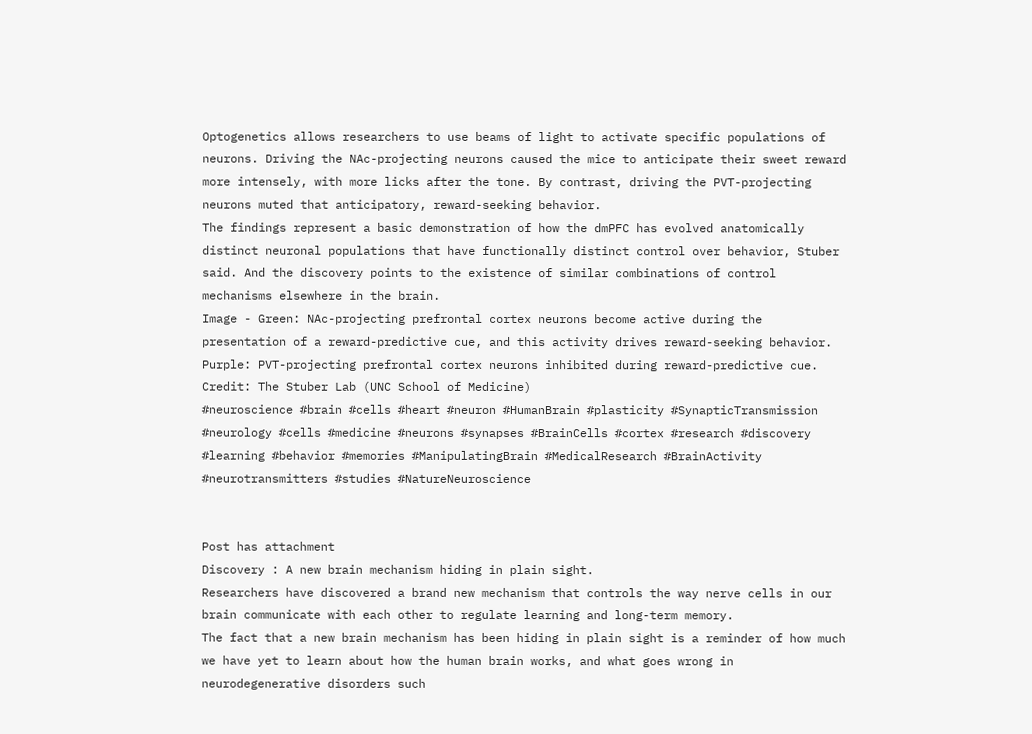Optogenetics allows researchers to use beams of light to activate specific populations of neurons. Driving the NAc-projecting neurons caused the mice to anticipate their sweet reward more intensely, with more licks after the tone. By contrast, driving the PVT-projecting neurons muted that anticipatory, reward-seeking behavior.
The findings represent a basic demonstration of how the dmPFC has evolved anatomically distinct neuronal populations that have functionally distinct control over behavior, Stuber said. And the discovery points to the existence of similar combinations of control mechanisms elsewhere in the brain.
Image - Green: NAc-projecting prefrontal cortex neurons become active during the presentation of a reward-predictive cue, and this activity drives reward-seeking behavior. Purple: PVT-projecting prefrontal cortex neurons inhibited during reward-predictive cue. Credit: The Stuber Lab (UNC School of Medicine)
#neuroscience #brain #cells #heart #neuron #HumanBrain #plasticity #SynapticTransmission #neurology #cells #medicine #neurons #synapses #BrainCells #cortex #research #discovery #learning #behavior #memories #ManipulatingBrain #MedicalResearch #BrainActivity #neurotransmitters #studies #NatureNeuroscience


Post has attachment
Discovery : A new brain mechanism hiding in plain sight.
Researchers have discovered a brand new mechanism that controls the way nerve cells in our brain communicate with each other to regulate learning and long-term memory.
The fact that a new brain mechanism has been hiding in plain sight is a reminder of how much we have yet to learn about how the human brain works, and what goes wrong in neurodegenerative disorders such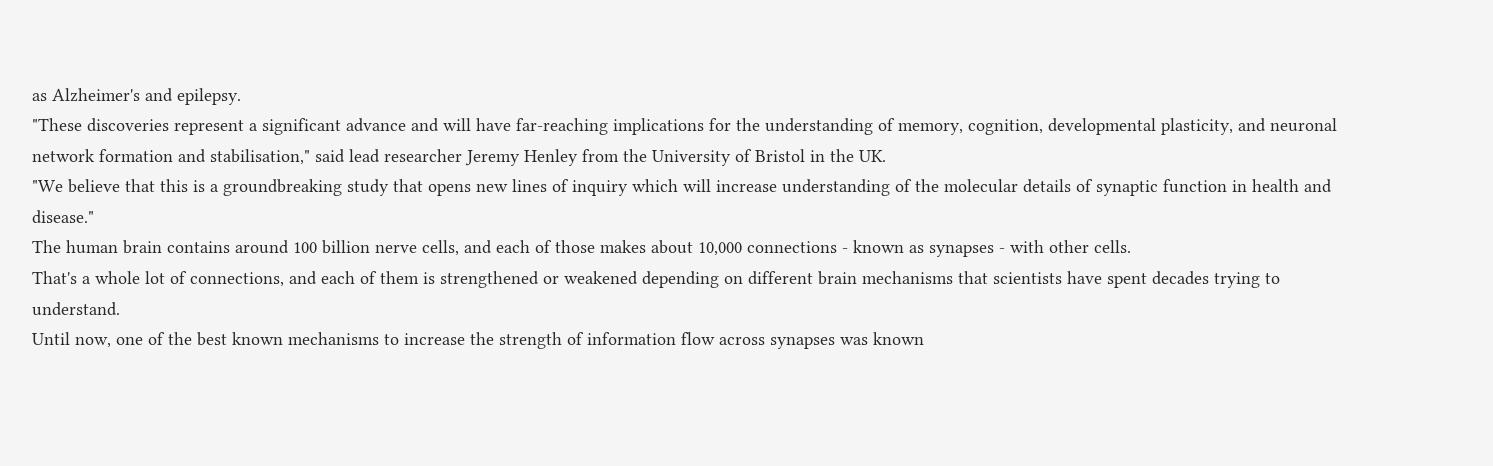as Alzheimer's and epilepsy.
"These discoveries represent a significant advance and will have far-reaching implications for the understanding of memory, cognition, developmental plasticity, and neuronal network formation and stabilisation," said lead researcher Jeremy Henley from the University of Bristol in the UK.
"We believe that this is a groundbreaking study that opens new lines of inquiry which will increase understanding of the molecular details of synaptic function in health and disease."
The human brain contains around 100 billion nerve cells, and each of those makes about 10,000 connections - known as synapses - with other cells.
That's a whole lot of connections, and each of them is strengthened or weakened depending on different brain mechanisms that scientists have spent decades trying to understand.
Until now, one of the best known mechanisms to increase the strength of information flow across synapses was known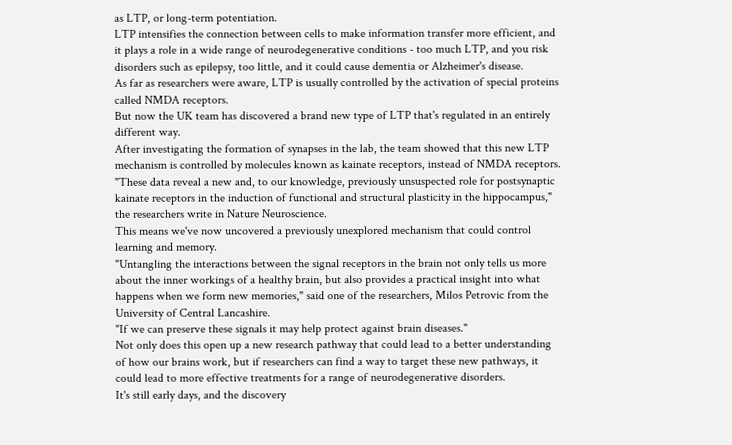as LTP, or long-term potentiation.
LTP intensifies the connection between cells to make information transfer more efficient, and it plays a role in a wide range of neurodegenerative conditions - too much LTP, and you risk disorders such as epilepsy, too little, and it could cause dementia or Alzheimer's disease.
As far as researchers were aware, LTP is usually controlled by the activation of special proteins called NMDA receptors.
But now the UK team has discovered a brand new type of LTP that's regulated in an entirely different way.
After investigating the formation of synapses in the lab, the team showed that this new LTP mechanism is controlled by molecules known as kainate receptors, instead of NMDA receptors.
"These data reveal a new and, to our knowledge, previously unsuspected role for postsynaptic kainate receptors in the induction of functional and structural plasticity in the hippocampus," the researchers write in Nature Neuroscience.
This means we've now uncovered a previously unexplored mechanism that could control learning and memory.
"Untangling the interactions between the signal receptors in the brain not only tells us more about the inner workings of a healthy brain, but also provides a practical insight into what happens when we form new memories," said one of the researchers, Milos Petrovic from the University of Central Lancashire.
"If we can preserve these signals it may help protect against brain diseases."
Not only does this open up a new research pathway that could lead to a better understanding of how our brains work, but if researchers can find a way to target these new pathways, it could lead to more effective treatments for a range of neurodegenerative disorders.
It's still early days, and the discovery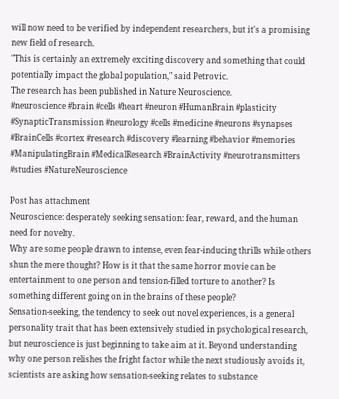will now need to be verified by independent researchers, but it's a promising new field of research.
"This is certainly an extremely exciting discovery and something that could potentially impact the global population," said Petrovic.
The research has been published in Nature Neuroscience.
#neuroscience #brain #cells #heart #neuron #HumanBrain #plasticity #SynapticTransmission #neurology #cells #medicine #neurons #synapses #BrainCells #cortex #research #discovery #learning #behavior #memories #ManipulatingBrain #MedicalResearch #BrainActivity #neurotransmitters #studies #NatureNeuroscience

Post has attachment
Neuroscience: desperately seeking sensation: fear, reward, and the human need for novelty.
Why are some people drawn to intense, even fear-inducing thrills while others shun the mere thought? How is it that the same horror movie can be entertainment to one person and tension-filled torture to another? Is something different going on in the brains of these people?
Sensation-seeking, the tendency to seek out novel experiences, is a general personality trait that has been extensively studied in psychological research, but neuroscience is just beginning to take aim at it. Beyond understanding why one person relishes the fright factor while the next studiously avoids it, scientists are asking how sensation-seeking relates to substance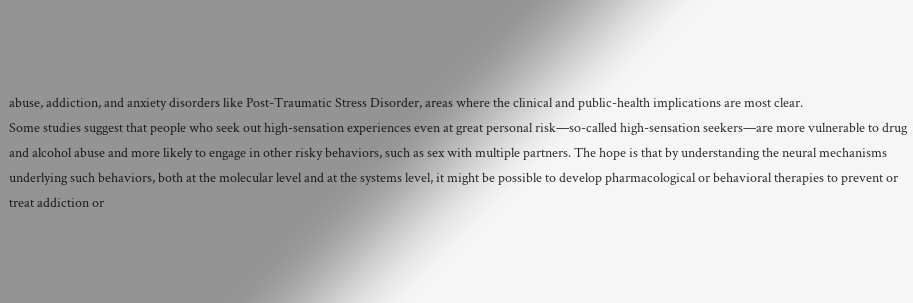abuse, addiction, and anxiety disorders like Post-Traumatic Stress Disorder, areas where the clinical and public-health implications are most clear.
Some studies suggest that people who seek out high-sensation experiences even at great personal risk—so-called high-sensation seekers—are more vulnerable to drug and alcohol abuse and more likely to engage in other risky behaviors, such as sex with multiple partners. The hope is that by understanding the neural mechanisms underlying such behaviors, both at the molecular level and at the systems level, it might be possible to develop pharmacological or behavioral therapies to prevent or treat addiction or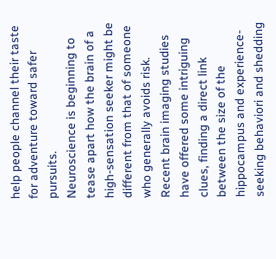help people channel their taste for adventure toward safer pursuits.
Neuroscience is beginning to tease apart how the brain of a high-sensation seeker might be different from that of someone who generally avoids risk. Recent brain imaging studies have offered some intriguing clues, finding a direct link between the size of the hippocampus and experience-seeking behaviori and shedding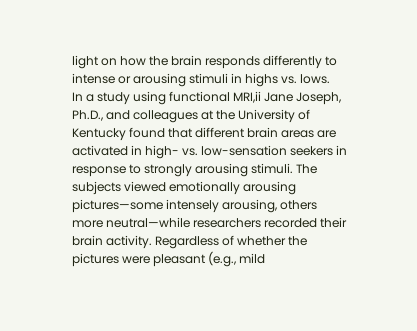light on how the brain responds differently to intense or arousing stimuli in highs vs. lows.
In a study using functional MRI,ii Jane Joseph, Ph.D., and colleagues at the University of Kentucky found that different brain areas are activated in high- vs. low-sensation seekers in response to strongly arousing stimuli. The subjects viewed emotionally arousing pictures—some intensely arousing, others more neutral—while researchers recorded their brain activity. Regardless of whether the pictures were pleasant (e.g., mild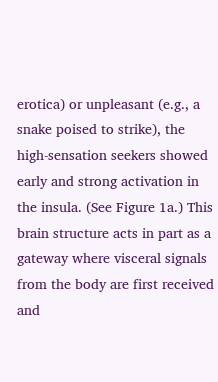erotica) or unpleasant (e.g., a snake poised to strike), the high-sensation seekers showed early and strong activation in the insula. (See Figure 1a.) This brain structure acts in part as a gateway where visceral signals from the body are first received and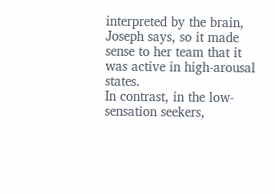interpreted by the brain, Joseph says, so it made sense to her team that it was active in high-arousal states.
In contrast, in the low-sensation seekers,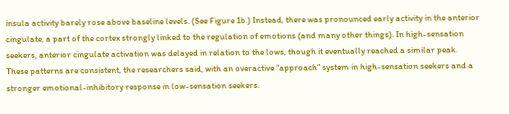insula activity barely rose above baseline levels. (See Figure 1b.) Instead, there was pronounced early activity in the anterior cingulate, a part of the cortex strongly linked to the regulation of emotions (and many other things). In high-sensation seekers, anterior cingulate activation was delayed in relation to the lows, though it eventually reached a similar peak.
These patterns are consistent, the researchers said, with an overactive “approach” system in high-sensation seekers and a stronger emotional-inhibitory response in low-sensation seekers.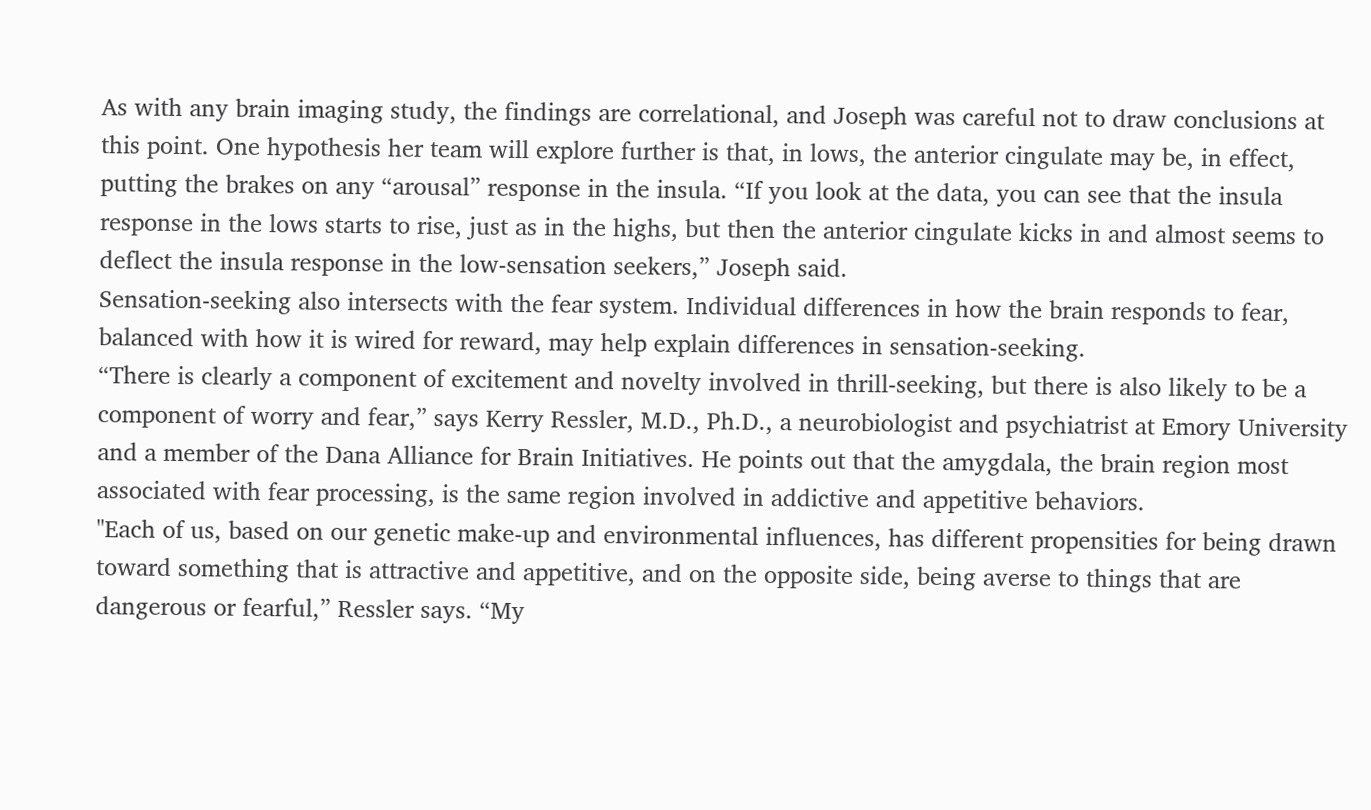As with any brain imaging study, the findings are correlational, and Joseph was careful not to draw conclusions at this point. One hypothesis her team will explore further is that, in lows, the anterior cingulate may be, in effect, putting the brakes on any “arousal” response in the insula. “If you look at the data, you can see that the insula response in the lows starts to rise, just as in the highs, but then the anterior cingulate kicks in and almost seems to deflect the insula response in the low-sensation seekers,” Joseph said.
Sensation-seeking also intersects with the fear system. Individual differences in how the brain responds to fear, balanced with how it is wired for reward, may help explain differences in sensation-seeking.
“There is clearly a component of excitement and novelty involved in thrill-seeking, but there is also likely to be a component of worry and fear,” says Kerry Ressler, M.D., Ph.D., a neurobiologist and psychiatrist at Emory University and a member of the Dana Alliance for Brain Initiatives. He points out that the amygdala, the brain region most associated with fear processing, is the same region involved in addictive and appetitive behaviors.
"Each of us, based on our genetic make-up and environmental influences, has different propensities for being drawn toward something that is attractive and appetitive, and on the opposite side, being averse to things that are dangerous or fearful,” Ressler says. “My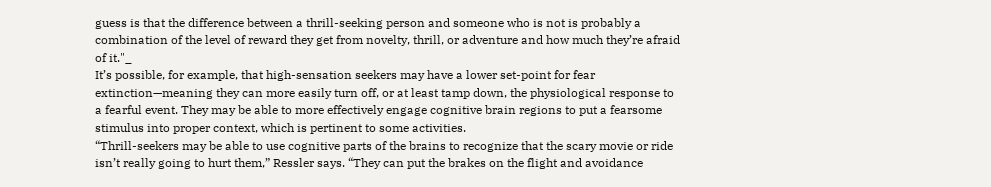guess is that the difference between a thrill-seeking person and someone who is not is probably a combination of the level of reward they get from novelty, thrill, or adventure and how much they’re afraid of it."_
It’s possible, for example, that high-sensation seekers may have a lower set-point for fear extinction—meaning they can more easily turn off, or at least tamp down, the physiological response to a fearful event. They may be able to more effectively engage cognitive brain regions to put a fearsome stimulus into proper context, which is pertinent to some activities.
“Thrill-seekers may be able to use cognitive parts of the brains to recognize that the scary movie or ride isn’t really going to hurt them,” Ressler says. “They can put the brakes on the flight and avoidance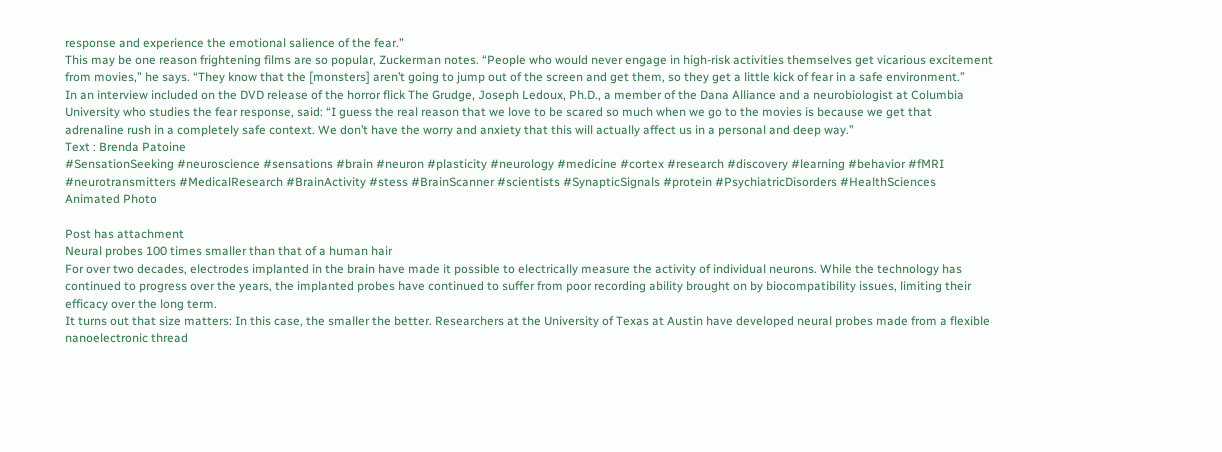response and experience the emotional salience of the fear.”
This may be one reason frightening films are so popular, Zuckerman notes. “People who would never engage in high-risk activities themselves get vicarious excitement from movies,” he says. “They know that the [monsters] aren’t going to jump out of the screen and get them, so they get a little kick of fear in a safe environment.”
In an interview included on the DVD release of the horror flick The Grudge, Joseph Ledoux, Ph.D., a member of the Dana Alliance and a neurobiologist at Columbia University who studies the fear response, said: “I guess the real reason that we love to be scared so much when we go to the movies is because we get that adrenaline rush in a completely safe context. We don’t have the worry and anxiety that this will actually affect us in a personal and deep way.”
Text : Brenda Patoine
#SensationSeeking #neuroscience #sensations #brain #neuron #plasticity #neurology #medicine #cortex #research #discovery #learning #behavior #fMRI #neurotransmitters #MedicalResearch #BrainActivity #stess #BrainScanner #scientists #SynapticSignals #protein #PsychiatricDisorders #HealthSciences
Animated Photo

Post has attachment
Neural probes 100 times smaller than that of a human hair
For over two decades, electrodes implanted in the brain have made it possible to electrically measure the activity of individual neurons. While the technology has continued to progress over the years, the implanted probes have continued to suffer from poor recording ability brought on by biocompatibility issues, limiting their efficacy over the long term.
It turns out that size matters: In this case, the smaller the better. Researchers at the University of Texas at Austin have developed neural probes made from a flexible nanoelectronic thread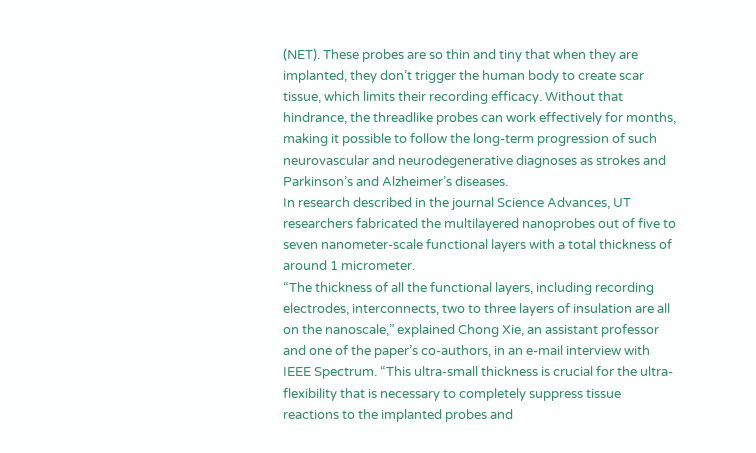(NET). These probes are so thin and tiny that when they are implanted, they don’t trigger the human body to create scar tissue, which limits their recording efficacy. Without that hindrance, the threadlike probes can work effectively for months, making it possible to follow the long-term progression of such neurovascular and neurodegenerative diagnoses as strokes and Parkinson’s and Alzheimer’s diseases.
In research described in the journal Science Advances, UT researchers fabricated the multilayered nanoprobes out of five to seven nanometer-scale functional layers with a total thickness of around 1 micrometer.
“The thickness of all the functional layers, including recording electrodes, interconnects, two to three layers of insulation are all on the nanoscale,” explained Chong Xie, an assistant professor and one of the paper’s co-authors, in an e-mail interview with IEEE Spectrum. “This ultra-small thickness is crucial for the ultra-flexibility that is necessary to completely suppress tissue reactions to the implanted probes and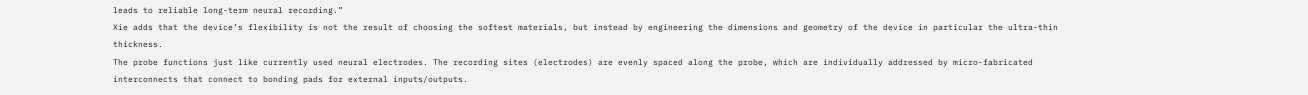leads to reliable long-term neural recording.”
Xie adds that the device’s flexibility is not the result of choosing the softest materials, but instead by engineering the dimensions and geometry of the device in particular the ultra-thin thickness.
The probe functions just like currently used neural electrodes. The recording sites (electrodes) are evenly spaced along the probe, which are individually addressed by micro-fabricated interconnects that connect to bonding pads for external inputs/outputs.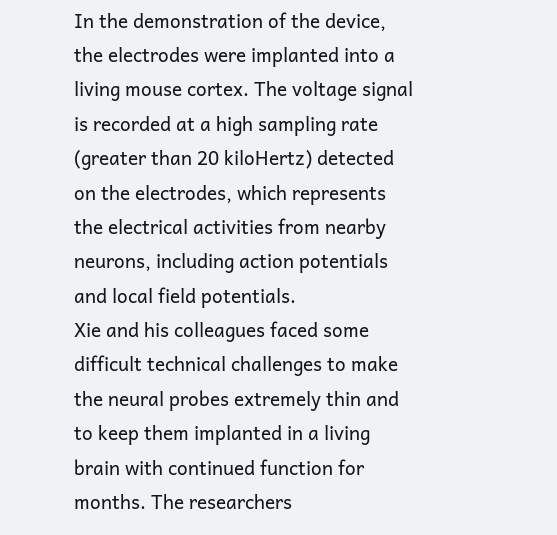In the demonstration of the device, the electrodes were implanted into a living mouse cortex. The voltage signal is recorded at a high sampling rate (greater than 20 kiloHertz) detected on the electrodes, which represents the electrical activities from nearby neurons, including action potentials and local field potentials.
Xie and his colleagues faced some difficult technical challenges to make the neural probes extremely thin and to keep them implanted in a living brain with continued function for months. The researchers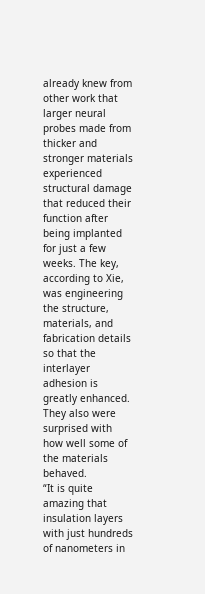already knew from other work that larger neural probes made from thicker and stronger materials experienced structural damage that reduced their function after being implanted for just a few weeks. The key, according to Xie, was engineering the structure, materials, and fabrication details so that the interlayer adhesion is greatly enhanced. They also were surprised with how well some of the materials behaved.
“It is quite amazing that insulation layers with just hundreds of nanometers in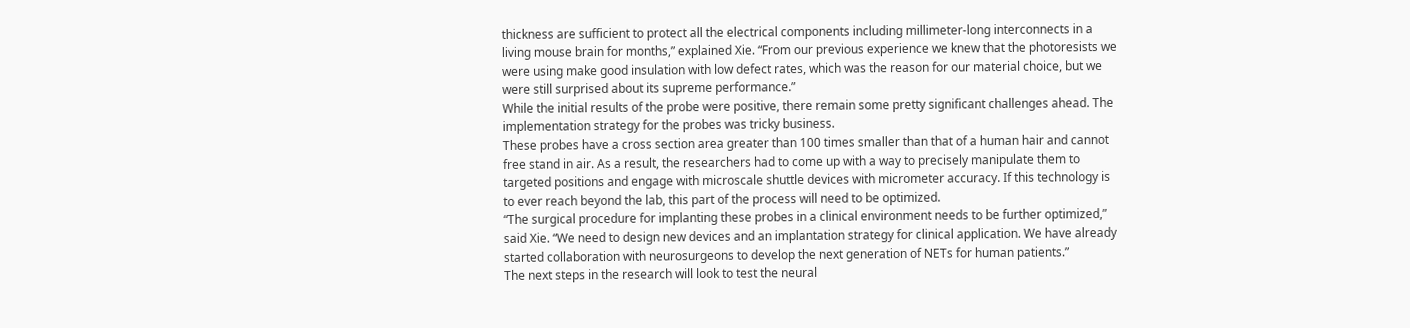thickness are sufficient to protect all the electrical components including millimeter-long interconnects in a living mouse brain for months,” explained Xie. “From our previous experience we knew that the photoresists we were using make good insulation with low defect rates, which was the reason for our material choice, but we were still surprised about its supreme performance.”
While the initial results of the probe were positive, there remain some pretty significant challenges ahead. The implementation strategy for the probes was tricky business.
These probes have a cross section area greater than 100 times smaller than that of a human hair and cannot free stand in air. As a result, the researchers had to come up with a way to precisely manipulate them to targeted positions and engage with microscale shuttle devices with micrometer accuracy. If this technology is to ever reach beyond the lab, this part of the process will need to be optimized.
“The surgical procedure for implanting these probes in a clinical environment needs to be further optimized,” said Xie. “We need to design new devices and an implantation strategy for clinical application. We have already started collaboration with neurosurgeons to develop the next generation of NETs for human patients.”
The next steps in the research will look to test the neural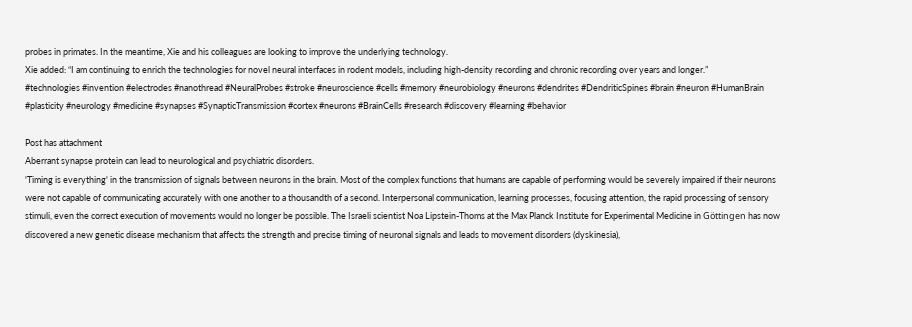probes in primates. In the meantime, Xie and his colleagues are looking to improve the underlying technology.
Xie added: “I am continuing to enrich the technologies for novel neural interfaces in rodent models, including high-density recording and chronic recording over years and longer.”
#technologies #invention #electrodes #nanothread #NeuralProbes #stroke #neuroscience #cells #memory #neurobiology #neurons #dendrites #DendriticSpines #brain #neuron #HumanBrain #plasticity #neurology #medicine #synapses #SynapticTransmission #cortex #neurons #BrainCells #research #discovery #learning #behavior

Post has attachment
Aberrant synapse protein can lead to neurological and psychiatric disorders.
'Timing is everything' in the transmission of signals between neurons in the brain. Most of the complex functions that humans are capable of performing would be severely impaired if their neurons were not capable of communicating accurately with one another to a thousandth of a second. Interpersonal communication, learning processes, focusing attention, the rapid processing of sensory stimuli, even the correct execution of movements would no longer be possible. The Israeli scientist Noa Lipstein-Thoms at the Max Planck Institute for Experimental Medicine in Göttingen has now discovered a new genetic disease mechanism that affects the strength and precise timing of neuronal signals and leads to movement disorders (dyskinesia),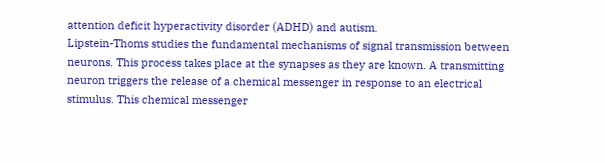attention deficit hyperactivity disorder (ADHD) and autism.
Lipstein-Thoms studies the fundamental mechanisms of signal transmission between neurons. This process takes place at the synapses as they are known. A transmitting neuron triggers the release of a chemical messenger in response to an electrical stimulus. This chemical messenger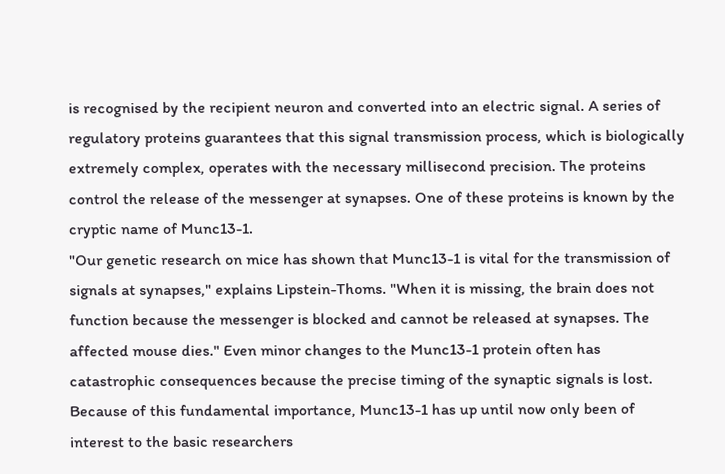is recognised by the recipient neuron and converted into an electric signal. A series of regulatory proteins guarantees that this signal transmission process, which is biologically extremely complex, operates with the necessary millisecond precision. The proteins control the release of the messenger at synapses. One of these proteins is known by the cryptic name of Munc13-1.
"Our genetic research on mice has shown that Munc13-1 is vital for the transmission of signals at synapses," explains Lipstein-Thoms. "When it is missing, the brain does not function because the messenger is blocked and cannot be released at synapses. The affected mouse dies." Even minor changes to the Munc13-1 protein often has catastrophic consequences because the precise timing of the synaptic signals is lost.
Because of this fundamental importance, Munc13-1 has up until now only been of interest to the basic researchers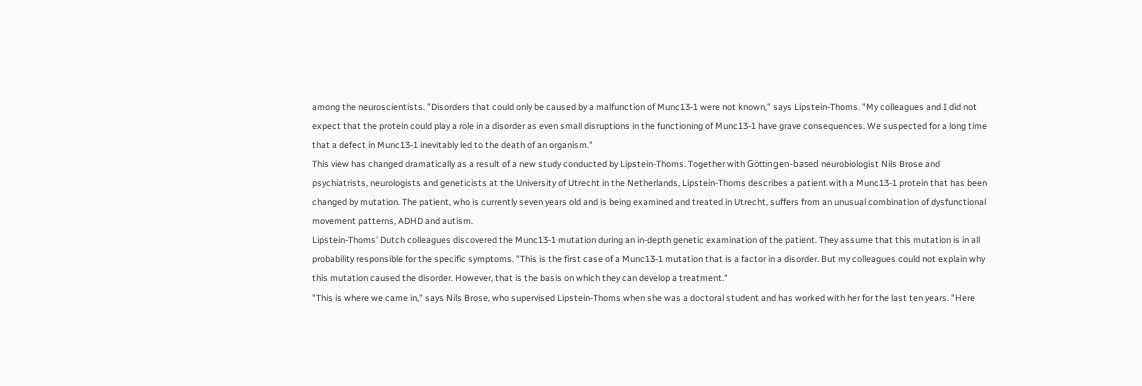among the neuroscientists. "Disorders that could only be caused by a malfunction of Munc13-1 were not known," says Lipstein-Thoms. "My colleagues and I did not expect that the protein could play a role in a disorder as even small disruptions in the functioning of Munc13-1 have grave consequences. We suspected for a long time that a defect in Munc13-1 inevitably led to the death of an organism."
This view has changed dramatically as a result of a new study conducted by Lipstein-Thoms. Together with Göttingen-based neurobiologist Nils Brose and psychiatrists, neurologists and geneticists at the University of Utrecht in the Netherlands, Lipstein-Thoms describes a patient with a Munc13-1 protein that has been changed by mutation. The patient, who is currently seven years old and is being examined and treated in Utrecht, suffers from an unusual combination of dysfunctional movement patterns, ADHD and autism.
Lipstein-Thoms' Dutch colleagues discovered the Munc13-1 mutation during an in-depth genetic examination of the patient. They assume that this mutation is in all probability responsible for the specific symptoms. "This is the first case of a Munc13-1 mutation that is a factor in a disorder. But my colleagues could not explain why this mutation caused the disorder. However, that is the basis on which they can develop a treatment."
"This is where we came in," says Nils Brose, who supervised Lipstein-Thoms when she was a doctoral student and has worked with her for the last ten years. "Here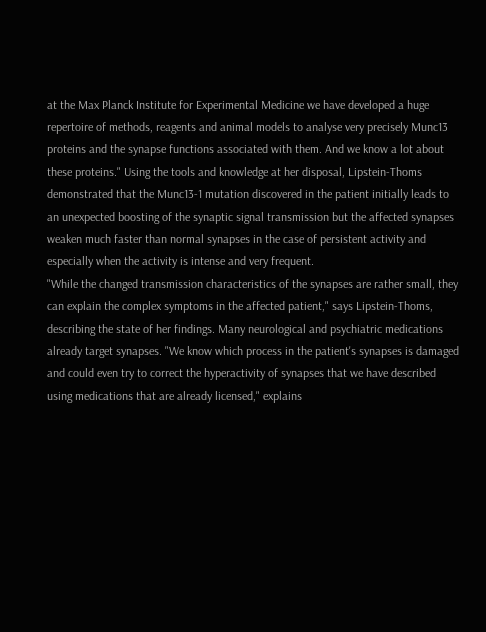at the Max Planck Institute for Experimental Medicine we have developed a huge repertoire of methods, reagents and animal models to analyse very precisely Munc13 proteins and the synapse functions associated with them. And we know a lot about these proteins." Using the tools and knowledge at her disposal, Lipstein-Thoms demonstrated that the Munc13-1 mutation discovered in the patient initially leads to an unexpected boosting of the synaptic signal transmission but the affected synapses weaken much faster than normal synapses in the case of persistent activity and especially when the activity is intense and very frequent.
"While the changed transmission characteristics of the synapses are rather small, they can explain the complex symptoms in the affected patient," says Lipstein-Thoms, describing the state of her findings. Many neurological and psychiatric medications already target synapses. "We know which process in the patient's synapses is damaged and could even try to correct the hyperactivity of synapses that we have described using medications that are already licensed," explains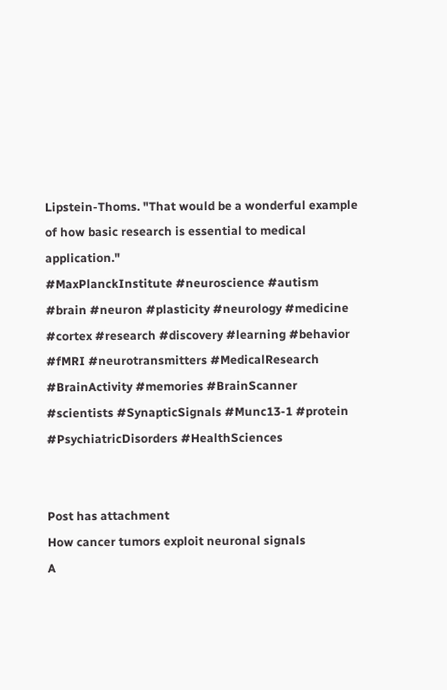Lipstein-Thoms. "That would be a wonderful example of how basic research is essential to medical application."
#MaxPlanckInstitute #neuroscience #autism #brain #neuron #plasticity #neurology #medicine #cortex #research #discovery #learning #behavior #fMRI #neurotransmitters #MedicalResearch #BrainActivity #memories #BrainScanner #scientists #SynapticSignals #Munc13-1 #protein #PsychiatricDisorders #HealthSciences


Post has attachment
How cancer tumors exploit neuronal signals
A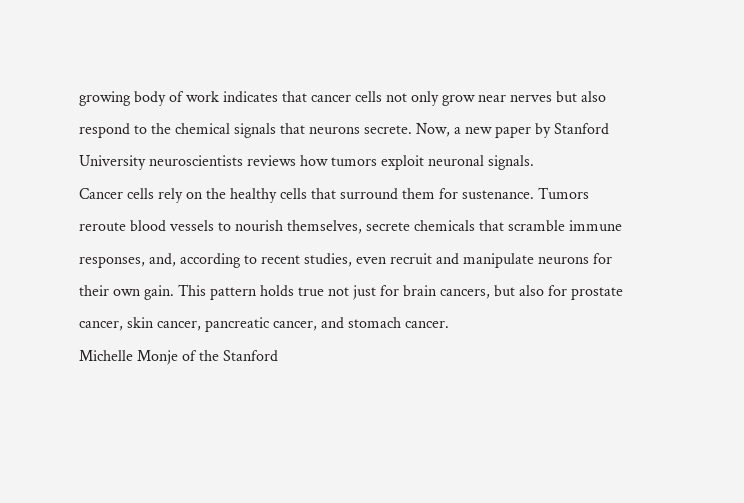growing body of work indicates that cancer cells not only grow near nerves but also respond to the chemical signals that neurons secrete. Now, a new paper by Stanford University neuroscientists reviews how tumors exploit neuronal signals.
Cancer cells rely on the healthy cells that surround them for sustenance. Tumors reroute blood vessels to nourish themselves, secrete chemicals that scramble immune responses, and, according to recent studies, even recruit and manipulate neurons for their own gain. This pattern holds true not just for brain cancers, but also for prostate cancer, skin cancer, pancreatic cancer, and stomach cancer.
Michelle Monje of the Stanford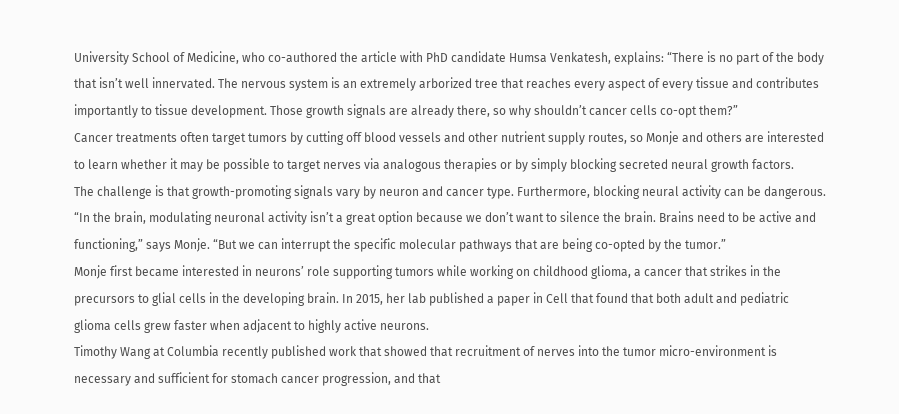University School of Medicine, who co-authored the article with PhD candidate Humsa Venkatesh, explains: “There is no part of the body that isn’t well innervated. The nervous system is an extremely arborized tree that reaches every aspect of every tissue and contributes importantly to tissue development. Those growth signals are already there, so why shouldn’t cancer cells co-opt them?”
Cancer treatments often target tumors by cutting off blood vessels and other nutrient supply routes, so Monje and others are interested to learn whether it may be possible to target nerves via analogous therapies or by simply blocking secreted neural growth factors.
The challenge is that growth-promoting signals vary by neuron and cancer type. Furthermore, blocking neural activity can be dangerous.
“In the brain, modulating neuronal activity isn’t a great option because we don’t want to silence the brain. Brains need to be active and functioning,” says Monje. “But we can interrupt the specific molecular pathways that are being co-opted by the tumor.”
Monje first became interested in neurons’ role supporting tumors while working on childhood glioma, a cancer that strikes in the precursors to glial cells in the developing brain. In 2015, her lab published a paper in Cell that found that both adult and pediatric glioma cells grew faster when adjacent to highly active neurons.
Timothy Wang at Columbia recently published work that showed that recruitment of nerves into the tumor micro-environment is necessary and sufficient for stomach cancer progression, and that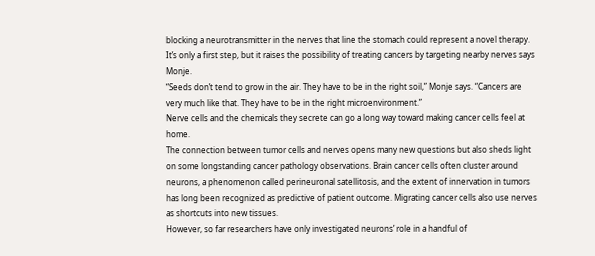blocking a neurotransmitter in the nerves that line the stomach could represent a novel therapy. It’s only a first step, but it raises the possibility of treating cancers by targeting nearby nerves says Monje.
“Seeds don’t tend to grow in the air. They have to be in the right soil,” Monje says. “Cancers are very much like that. They have to be in the right microenvironment.”
Nerve cells and the chemicals they secrete can go a long way toward making cancer cells feel at home.
The connection between tumor cells and nerves opens many new questions but also sheds light on some longstanding cancer pathology observations. Brain cancer cells often cluster around neurons, a phenomenon called perineuronal satellitosis, and the extent of innervation in tumors has long been recognized as predictive of patient outcome. Migrating cancer cells also use nerves as shortcuts into new tissues.
However, so far researchers have only investigated neurons’ role in a handful of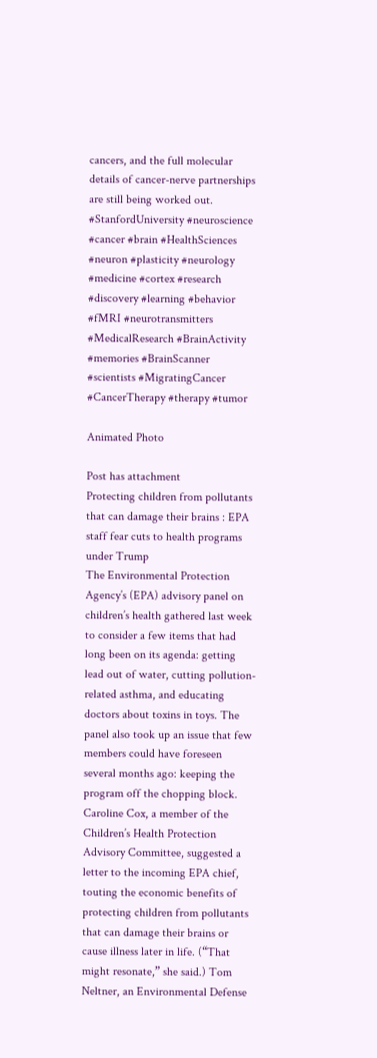cancers, and the full molecular details of cancer-nerve partnerships are still being worked out.
#StanfordUniversity #neuroscience #cancer #brain #HealthSciences #neuron #plasticity #neurology #medicine #cortex #research #discovery #learning #behavior #fMRI #neurotransmitters #MedicalResearch #BrainActivity #memories #BrainScanner #scientists #MigratingCancer #CancerTherapy #therapy #tumor

Animated Photo

Post has attachment
Protecting children from pollutants that can damage their brains : EPA staff fear cuts to health programs under Trump
The Environmental Protection Agency’s (EPA) advisory panel on children’s health gathered last week to consider a few items that had long been on its agenda: getting lead out of water, cutting pollution-related asthma, and educating doctors about toxins in toys. The panel also took up an issue that few members could have foreseen several months ago: keeping the program off the chopping block.
Caroline Cox, a member of the Children’s Health Protection Advisory Committee, suggested a letter to the incoming EPA chief, touting the economic benefits of protecting children from pollutants that can damage their brains or cause illness later in life. (“That might resonate,” she said.) Tom Neltner, an Environmental Defense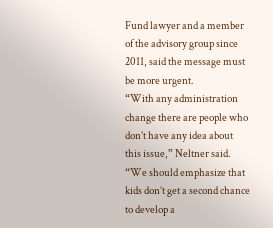Fund lawyer and a member of the advisory group since 2011, said the message must be more urgent.
“With any administration change there are people who don’t have any idea about this issue,” Neltner said. “We should emphasize that kids don’t get a second chance to develop a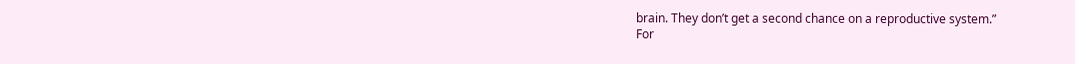brain. They don’t get a second chance on a reproductive system.”
For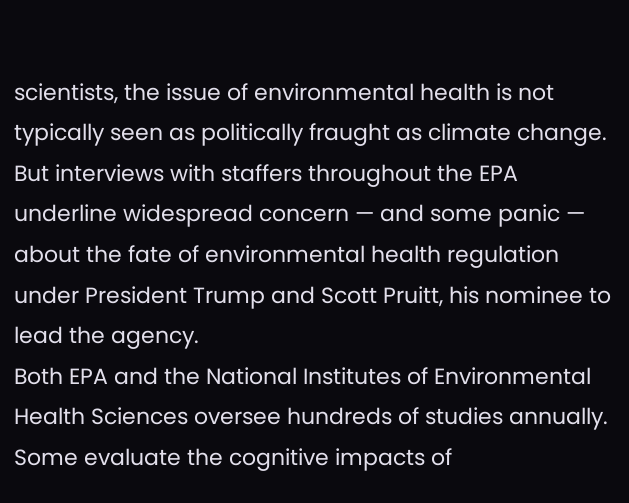scientists, the issue of environmental health is not typically seen as politically fraught as climate change. But interviews with staffers throughout the EPA underline widespread concern — and some panic — about the fate of environmental health regulation under President Trump and Scott Pruitt, his nominee to lead the agency.
Both EPA and the National Institutes of Environmental Health Sciences oversee hundreds of studies annually. Some evaluate the cognitive impacts of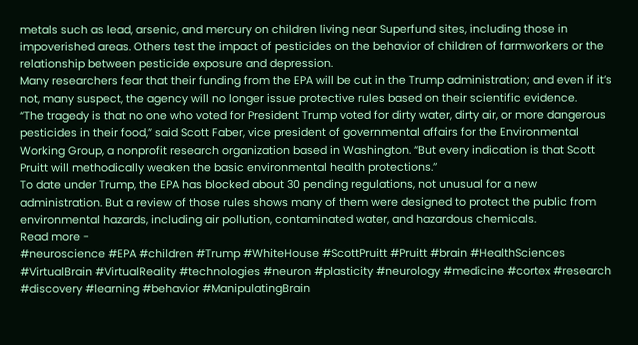metals such as lead, arsenic, and mercury on children living near Superfund sites, including those in impoverished areas. Others test the impact of pesticides on the behavior of children of farmworkers or the relationship between pesticide exposure and depression.
Many researchers fear that their funding from the EPA will be cut in the Trump administration; and even if it’s not, many suspect, the agency will no longer issue protective rules based on their scientific evidence.
“The tragedy is that no one who voted for President Trump voted for dirty water, dirty air, or more dangerous pesticides in their food,” said Scott Faber, vice president of governmental affairs for the Environmental Working Group, a nonprofit research organization based in Washington. “But every indication is that Scott Pruitt will methodically weaken the basic environmental health protections.’’
To date under Trump, the EPA has blocked about 30 pending regulations, not unusual for a new administration. But a review of those rules shows many of them were designed to protect the public from environmental hazards, including air pollution, contaminated water, and hazardous chemicals.
Read more -
#neuroscience #EPA #children #Trump #WhiteHouse #ScottPruitt #Pruitt #brain #HealthSciences #VirtualBrain #VirtualReality #technologies #neuron #plasticity #neurology #medicine #cortex #research #discovery #learning #behavior #ManipulatingBrain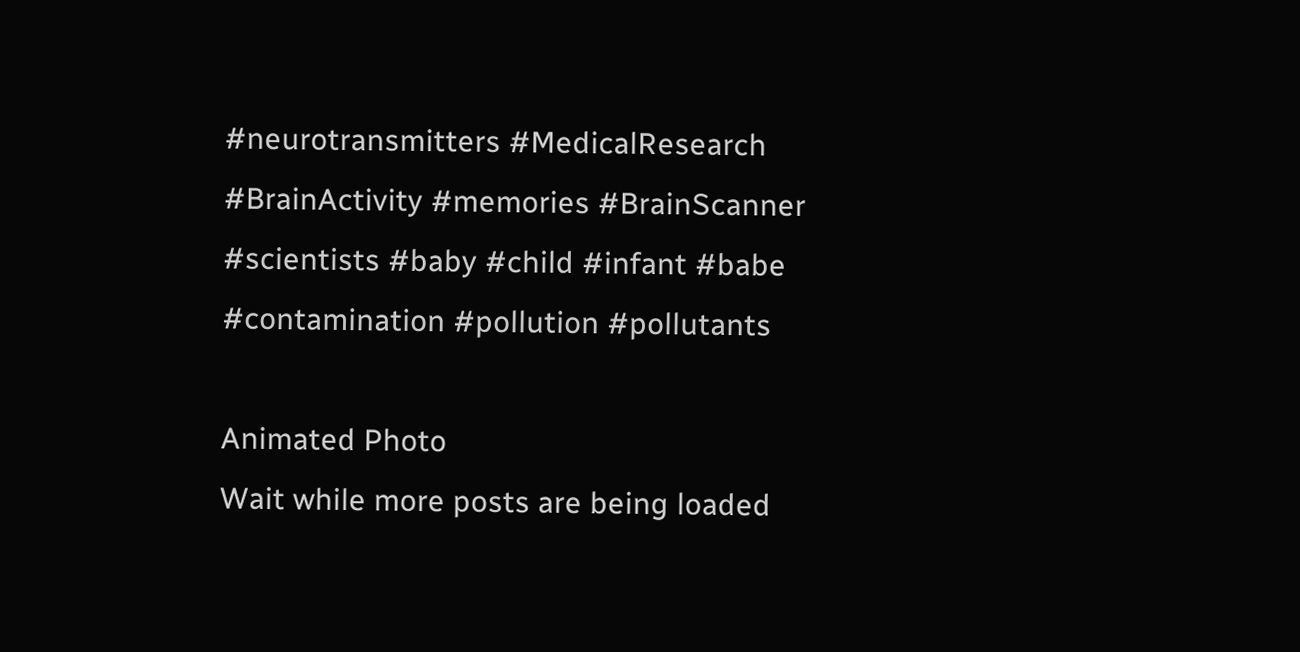#neurotransmitters #MedicalResearch #BrainActivity #memories #BrainScanner #scientists #baby #child #infant #babe #contamination #pollution #pollutants

Animated Photo
Wait while more posts are being loaded